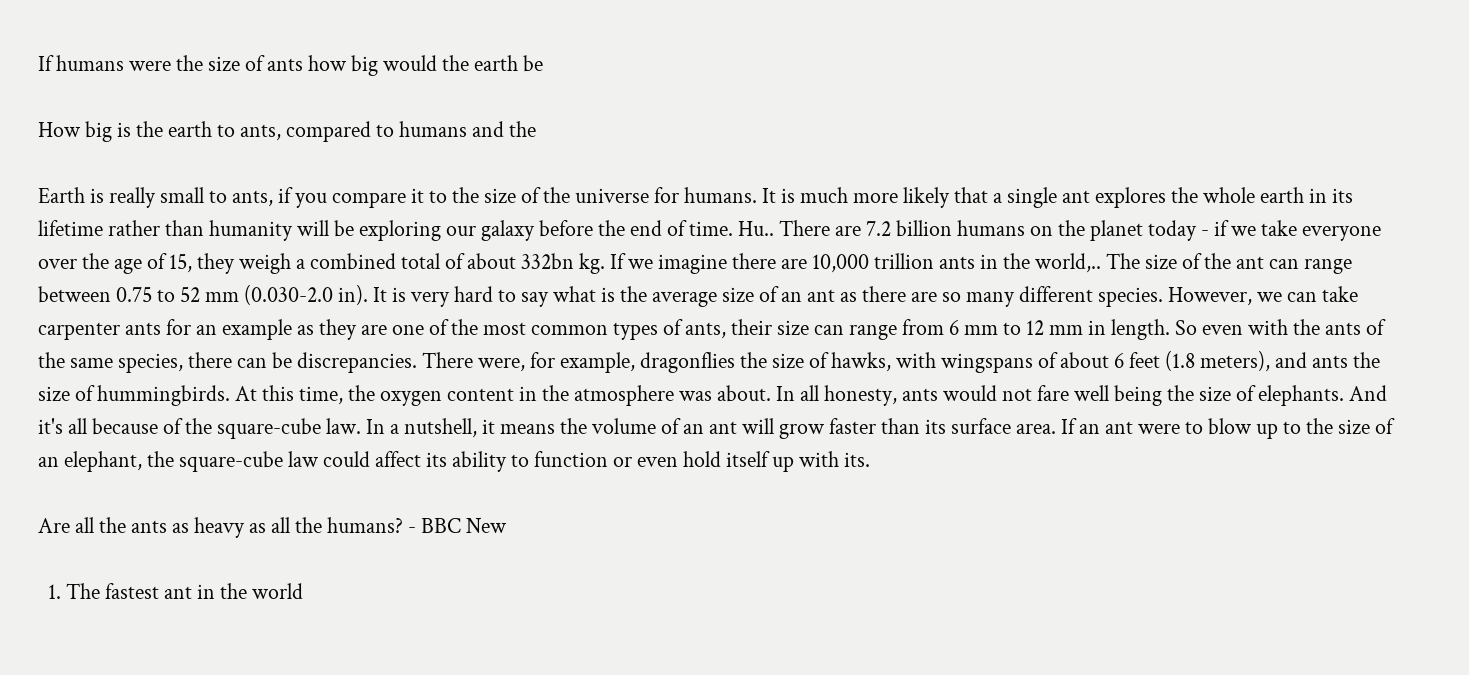If humans were the size of ants how big would the earth be

How big is the earth to ants, compared to humans and the

Earth is really small to ants, if you compare it to the size of the universe for humans. It is much more likely that a single ant explores the whole earth in its lifetime rather than humanity will be exploring our galaxy before the end of time. Hu.. There are 7.2 billion humans on the planet today - if we take everyone over the age of 15, they weigh a combined total of about 332bn kg. If we imagine there are 10,000 trillion ants in the world,.. The size of the ant can range between 0.75 to 52 mm (0.030-2.0 in). It is very hard to say what is the average size of an ant as there are so many different species. However, we can take carpenter ants for an example as they are one of the most common types of ants, their size can range from 6 mm to 12 mm in length. So even with the ants of the same species, there can be discrepancies. There were, for example, dragonflies the size of hawks, with wingspans of about 6 feet (1.8 meters), and ants the size of hummingbirds. At this time, the oxygen content in the atmosphere was about. In all honesty, ants would not fare well being the size of elephants. And it's all because of the square-cube law. In a nutshell, it means the volume of an ant will grow faster than its surface area. If an ant were to blow up to the size of an elephant, the square-cube law could affect its ability to function or even hold itself up with its.

Are all the ants as heavy as all the humans? - BBC New

  1. The fastest ant in the world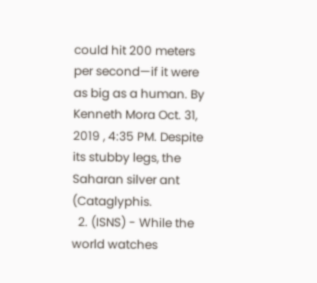could hit 200 meters per second—if it were as big as a human. By Kenneth Mora Oct. 31, 2019 , 4:35 PM. Despite its stubby legs, the Saharan silver ant (Cataglyphis.
  2. (ISNS) - While the world watches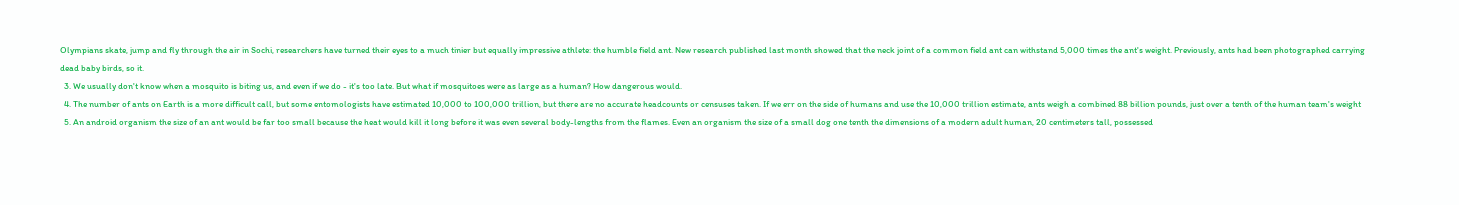Olympians skate, jump and fly through the air in Sochi, researchers have turned their eyes to a much tinier but equally impressive athlete: the humble field ant. New research published last month showed that the neck joint of a common field ant can withstand 5,000 times the ant's weight. Previously, ants had been photographed carrying dead baby birds, so it.
  3. We usually don't know when a mosquito is biting us, and even if we do - it's too late. But what if mosquitoes were as large as a human? How dangerous would.
  4. The number of ants on Earth is a more difficult call, but some entomologists have estimated 10,000 to 100,000 trillion, but there are no accurate headcounts or censuses taken. If we err on the side of humans and use the 10,000 trillion estimate, ants weigh a combined 88 billion pounds, just over a tenth of the human team's weight
  5. An android organism the size of an ant would be far too small because the heat would kill it long before it was even several body-lengths from the flames. Even an organism the size of a small dog one tenth the dimensions of a modern adult human, 20 centimeters tall, possessed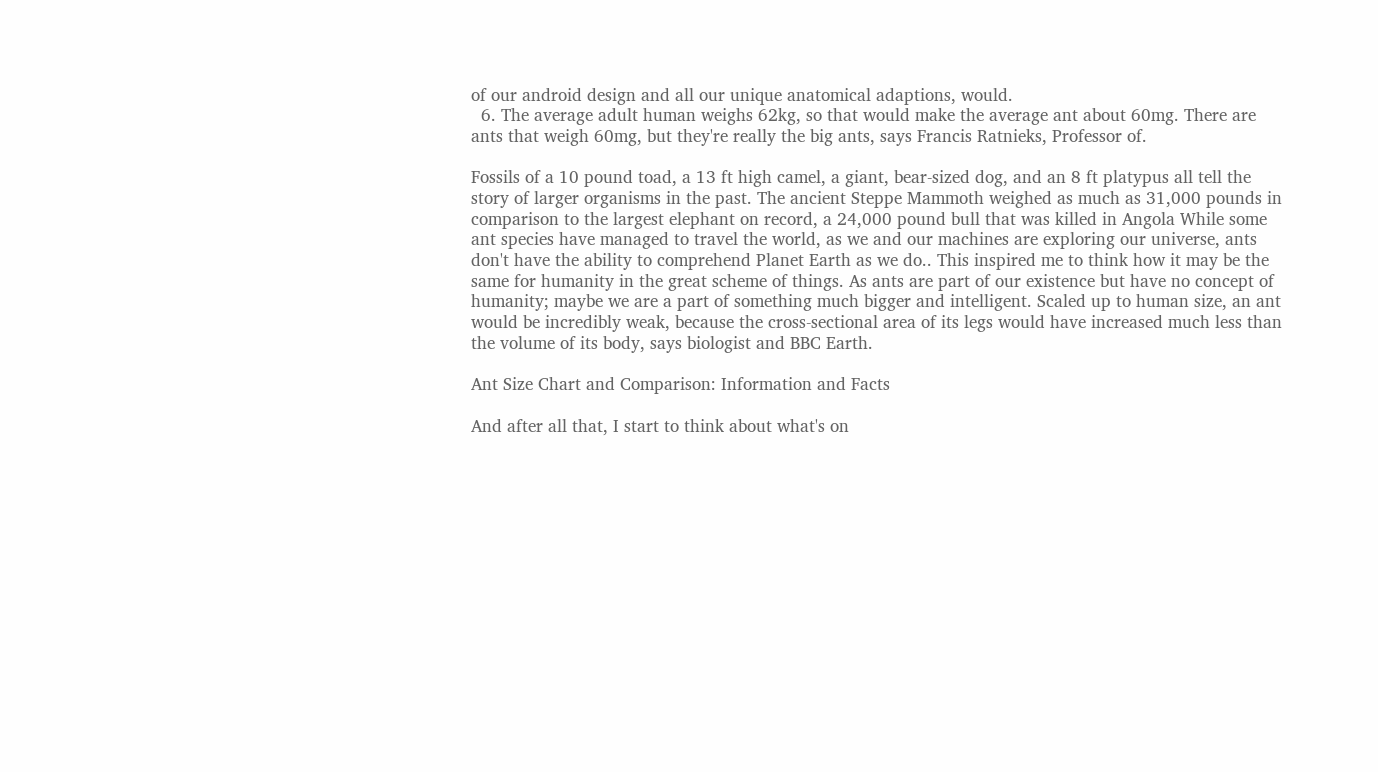of our android design and all our unique anatomical adaptions, would.
  6. The average adult human weighs 62kg, so that would make the average ant about 60mg. There are ants that weigh 60mg, but they're really the big ants, says Francis Ratnieks, Professor of.

Fossils of a 10 pound toad, a 13 ft high camel, a giant, bear-sized dog, and an 8 ft platypus all tell the story of larger organisms in the past. The ancient Steppe Mammoth weighed as much as 31,000 pounds in comparison to the largest elephant on record, a 24,000 pound bull that was killed in Angola While some ant species have managed to travel the world, as we and our machines are exploring our universe, ants don't have the ability to comprehend Planet Earth as we do.. This inspired me to think how it may be the same for humanity in the great scheme of things. As ants are part of our existence but have no concept of humanity; maybe we are a part of something much bigger and intelligent. Scaled up to human size, an ant would be incredibly weak, because the cross-sectional area of its legs would have increased much less than the volume of its body, says biologist and BBC Earth.

Ant Size Chart and Comparison: Information and Facts

And after all that, I start to think about what's on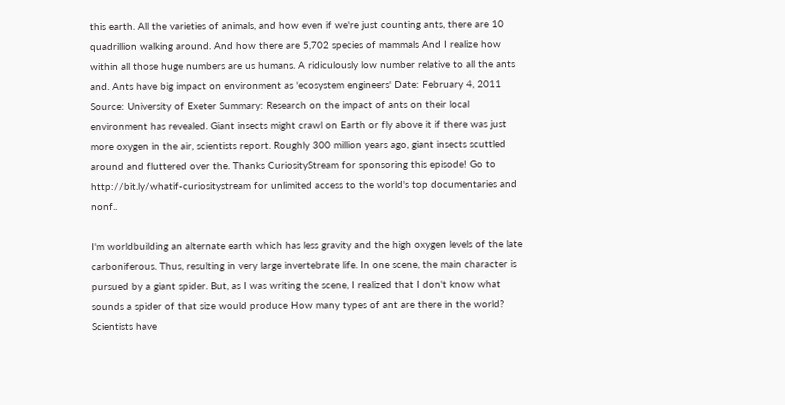this earth. All the varieties of animals, and how even if we're just counting ants, there are 10 quadrillion walking around. And how there are 5,702 species of mammals And I realize how within all those huge numbers are us humans. A ridiculously low number relative to all the ants and. Ants have big impact on environment as 'ecosystem engineers' Date: February 4, 2011 Source: University of Exeter Summary: Research on the impact of ants on their local environment has revealed. Giant insects might crawl on Earth or fly above it if there was just more oxygen in the air, scientists report. Roughly 300 million years ago, giant insects scuttled around and fluttered over the. Thanks CuriosityStream for sponsoring this episode! Go to http://bit.ly/whatif-curiositystream for unlimited access to the world's top documentaries and nonf..

I'm worldbuilding an alternate earth which has less gravity and the high oxygen levels of the late carboniferous. Thus, resulting in very large invertebrate life. In one scene, the main character is pursued by a giant spider. But, as I was writing the scene, I realized that I don't know what sounds a spider of that size would produce How many types of ant are there in the world? Scientists have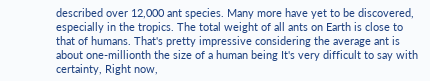described over 12,000 ant species. Many more have yet to be discovered, especially in the tropics. The total weight of all ants on Earth is close to that of humans. That's pretty impressive considering the average ant is about one-millionth the size of a human being It's very difficult to say with certainty, Right now,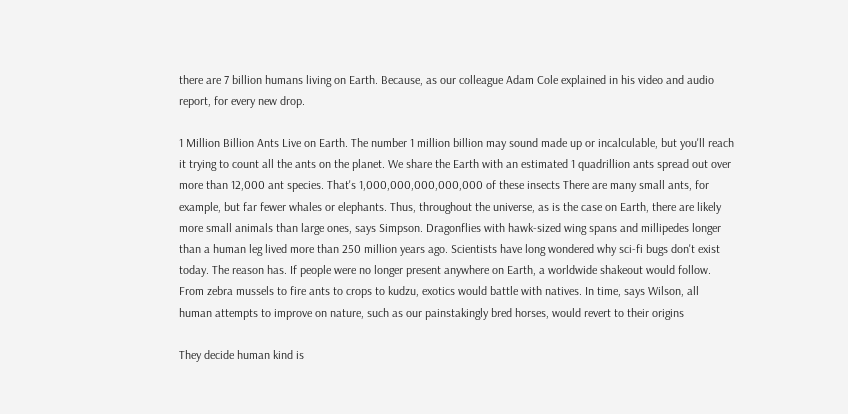there are 7 billion humans living on Earth. Because, as our colleague Adam Cole explained in his video and audio report, for every new drop.

1 Million Billion Ants Live on Earth. The number 1 million billion may sound made up or incalculable, but you'll reach it trying to count all the ants on the planet. We share the Earth with an estimated 1 quadrillion ants spread out over more than 12,000 ant species. That's 1,000,000,000,000,000 of these insects There are many small ants, for example, but far fewer whales or elephants. Thus, throughout the universe, as is the case on Earth, there are likely more small animals than large ones, says Simpson. Dragonflies with hawk-sized wing spans and millipedes longer than a human leg lived more than 250 million years ago. Scientists have long wondered why sci-fi bugs don't exist today. The reason has. If people were no longer present anywhere on Earth, a worldwide shakeout would follow. From zebra mussels to fire ants to crops to kudzu, exotics would battle with natives. In time, says Wilson, all human attempts to improve on nature, such as our painstakingly bred horses, would revert to their origins

They decide human kind is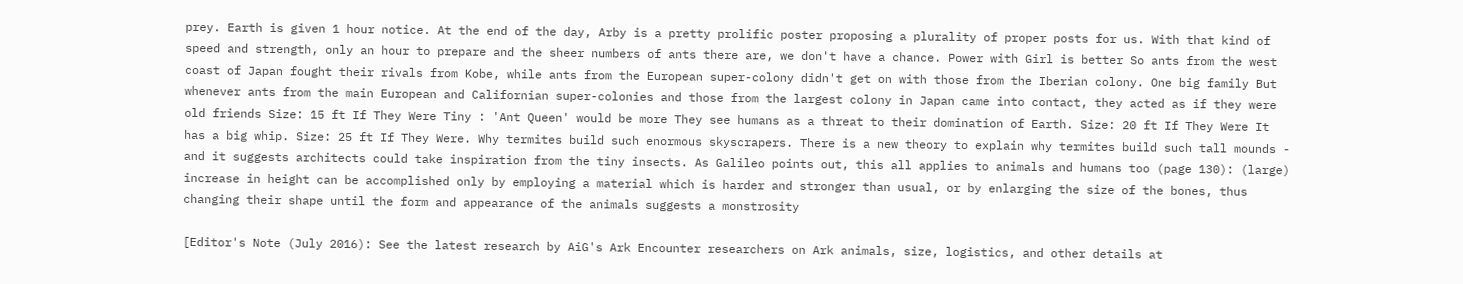prey. Earth is given 1 hour notice. At the end of the day, Arby is a pretty prolific poster proposing a plurality of proper posts for us. With that kind of speed and strength, only an hour to prepare and the sheer numbers of ants there are, we don't have a chance. Power with Girl is better So ants from the west coast of Japan fought their rivals from Kobe, while ants from the European super-colony didn't get on with those from the Iberian colony. One big family But whenever ants from the main European and Californian super-colonies and those from the largest colony in Japan came into contact, they acted as if they were old friends Size: 15 ft If They Were Tiny : 'Ant Queen' would be more They see humans as a threat to their domination of Earth. Size: 20 ft If They Were It has a big whip. Size: 25 ft If They Were. Why termites build such enormous skyscrapers. There is a new theory to explain why termites build such tall mounds - and it suggests architects could take inspiration from the tiny insects. As Galileo points out, this all applies to animals and humans too (page 130): (large) increase in height can be accomplished only by employing a material which is harder and stronger than usual, or by enlarging the size of the bones, thus changing their shape until the form and appearance of the animals suggests a monstrosity

[Editor's Note (July 2016): See the latest research by AiG's Ark Encounter researchers on Ark animals, size, logistics, and other details at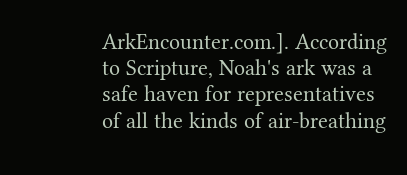ArkEncounter.com.]. According to Scripture, Noah's ark was a safe haven for representatives of all the kinds of air-breathing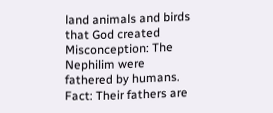land animals and birds that God created Misconception: The Nephilim were fathered by humans. Fact: Their fathers are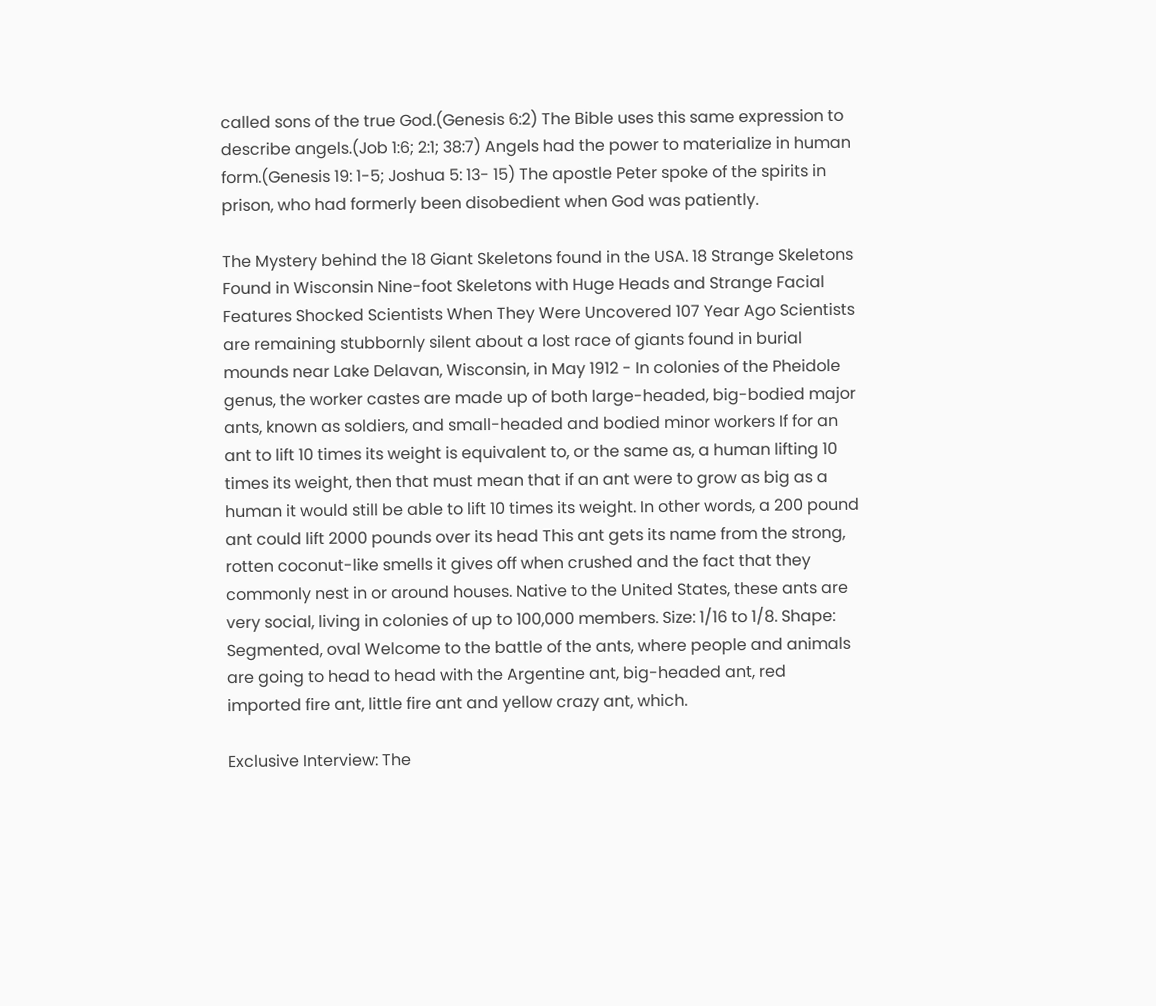called sons of the true God.(Genesis 6:2) The Bible uses this same expression to describe angels.(Job 1:6; 2:1; 38:7) Angels had the power to materialize in human form.(Genesis 19: 1-5; Joshua 5: 13- 15) The apostle Peter spoke of the spirits in prison, who had formerly been disobedient when God was patiently.

The Mystery behind the 18 Giant Skeletons found in the USA. 18 Strange Skeletons Found in Wisconsin Nine-foot Skeletons with Huge Heads and Strange Facial Features Shocked Scientists When They Were Uncovered 107 Year Ago Scientists are remaining stubbornly silent about a lost race of giants found in burial mounds near Lake Delavan, Wisconsin, in May 1912 - In colonies of the Pheidole genus, the worker castes are made up of both large-headed, big-bodied major ants, known as soldiers, and small-headed and bodied minor workers If for an ant to lift 10 times its weight is equivalent to, or the same as, a human lifting 10 times its weight, then that must mean that if an ant were to grow as big as a human it would still be able to lift 10 times its weight. In other words, a 200 pound ant could lift 2000 pounds over its head This ant gets its name from the strong, rotten coconut-like smells it gives off when crushed and the fact that they commonly nest in or around houses. Native to the United States, these ants are very social, living in colonies of up to 100,000 members. Size: 1/16 to 1/8. Shape: Segmented, oval Welcome to the battle of the ants, where people and animals are going to head to head with the Argentine ant, big-headed ant, red imported fire ant, little fire ant and yellow crazy ant, which.

Exclusive Interview: The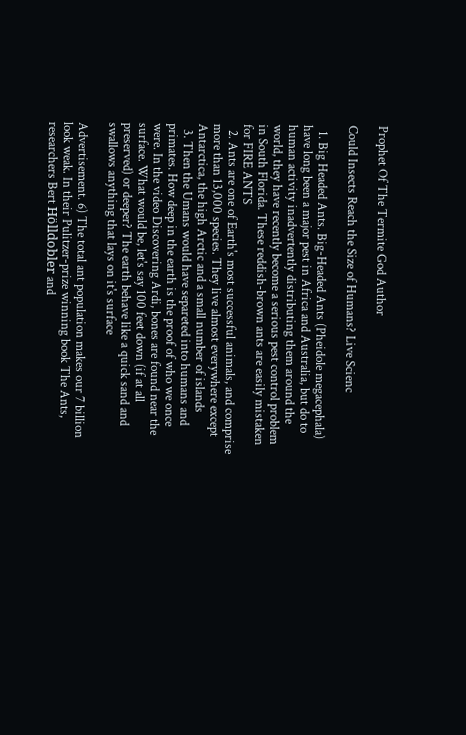Prophet Of The Termite God Author

Could Insects Reach the Size of Humans? Live Scienc

  1. Big Headed Ants. Big-Headed Ants (Pheidole megacephala) have long been a major pest in Africa and Australia, but do to human activity inadvertently distributing them around the world, they have recently become a serious pest control problem in South Florida. These reddish-brown ants are easily mistaken for FIRE ANTS
  2. Ants are one of Earth's most successful animals, and comprise more than 13,000 species. They live almost everywhere except Antarctica, the high Arctic and a small number of islands
  3. Then the Umans would have separeted into humans and primates. How deep in the earth is the proof of who we once were. In the video Discovering Ardi, bones are found near the surface. What would be, let's say 100 feet down (if at all preserved) or deeper? The earth behave like a quick sand and swallows anything that lays on it's surface

Advertisement. 6) The total ant population makes our 7 billion look weak. In their Pulitzer-prize winning book The Ants, researchers Bert Hölldobler and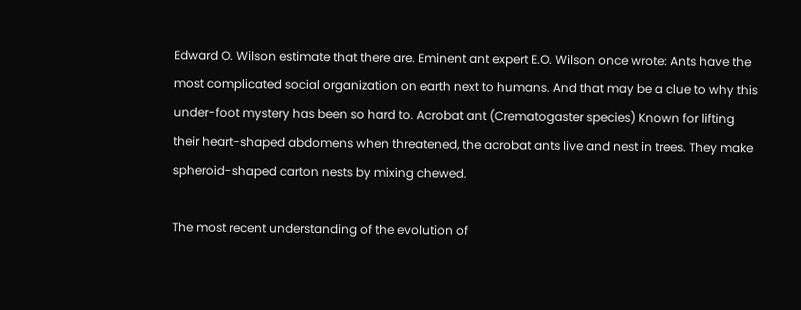Edward O. Wilson estimate that there are. Eminent ant expert E.O. Wilson once wrote: Ants have the most complicated social organization on earth next to humans. And that may be a clue to why this under-foot mystery has been so hard to. Acrobat ant (Crematogaster species) Known for lifting their heart-shaped abdomens when threatened, the acrobat ants live and nest in trees. They make spheroid-shaped carton nests by mixing chewed.

The most recent understanding of the evolution of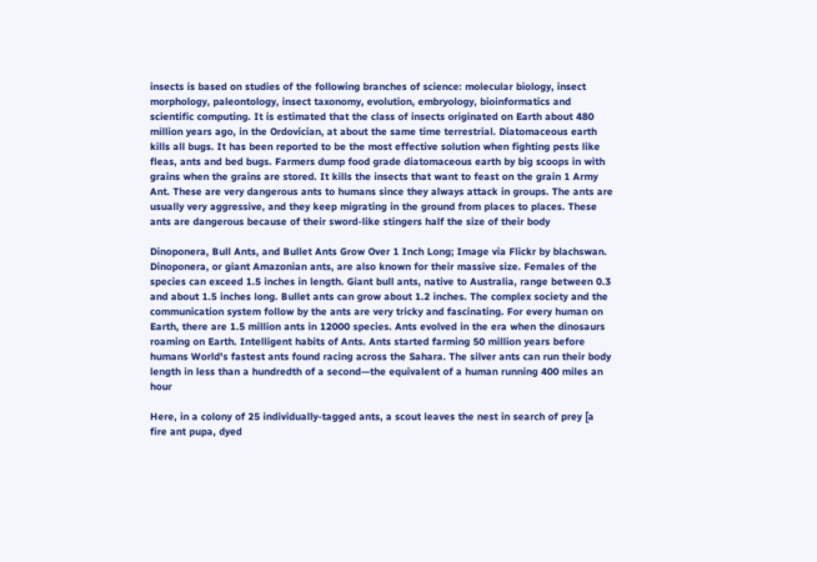insects is based on studies of the following branches of science: molecular biology, insect morphology, paleontology, insect taxonomy, evolution, embryology, bioinformatics and scientific computing. It is estimated that the class of insects originated on Earth about 480 million years ago, in the Ordovician, at about the same time terrestrial. Diatomaceous earth kills all bugs. It has been reported to be the most effective solution when fighting pests like fleas, ants and bed bugs. Farmers dump food grade diatomaceous earth by big scoops in with grains when the grains are stored. It kills the insects that want to feast on the grain 1 Army Ant. These are very dangerous ants to humans since they always attack in groups. The ants are usually very aggressive, and they keep migrating in the ground from places to places. These ants are dangerous because of their sword-like stingers half the size of their body

Dinoponera, Bull Ants, and Bullet Ants Grow Over 1 Inch Long; Image via Flickr by blachswan. Dinoponera, or giant Amazonian ants, are also known for their massive size. Females of the species can exceed 1.5 inches in length. Giant bull ants, native to Australia, range between 0.3 and about 1.5 inches long. Bullet ants can grow about 1.2 inches. The complex society and the communication system follow by the ants are very tricky and fascinating. For every human on Earth, there are 1.5 million ants in 12000 species. Ants evolved in the era when the dinosaurs roaming on Earth. Intelligent habits of Ants. Ants started farming 50 million years before humans World's fastest ants found racing across the Sahara. The silver ants can run their body length in less than a hundredth of a second—the equivalent of a human running 400 miles an hour

Here, in a colony of 25 individually-tagged ants, a scout leaves the nest in search of prey [a fire ant pupa, dyed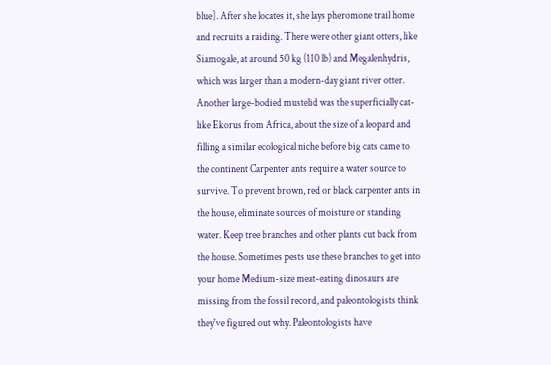blue]. After she locates it, she lays pheromone trail home and recruits a raiding. There were other giant otters, like Siamogale, at around 50 kg (110 lb) and Megalenhydris, which was larger than a modern-day giant river otter. Another large-bodied mustelid was the superficially cat-like Ekorus from Africa, about the size of a leopard and filling a similar ecological niche before big cats came to the continent Carpenter ants require a water source to survive. To prevent brown, red or black carpenter ants in the house, eliminate sources of moisture or standing water. Keep tree branches and other plants cut back from the house. Sometimes pests use these branches to get into your home Medium-size meat-eating dinosaurs are missing from the fossil record, and paleontologists think they've figured out why. Paleontologists have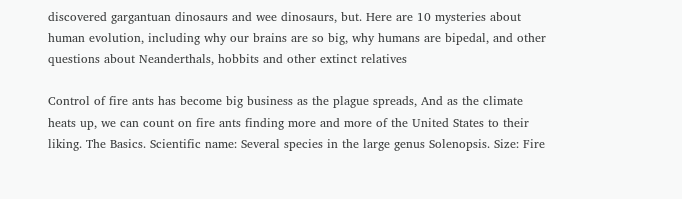discovered gargantuan dinosaurs and wee dinosaurs, but. Here are 10 mysteries about human evolution, including why our brains are so big, why humans are bipedal, and other questions about Neanderthals, hobbits and other extinct relatives

Control of fire ants has become big business as the plague spreads, And as the climate heats up, we can count on fire ants finding more and more of the United States to their liking. The Basics. Scientific name: Several species in the large genus Solenopsis. Size: Fire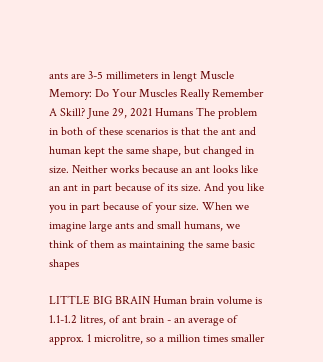ants are 3-5 millimeters in lengt Muscle Memory: Do Your Muscles Really Remember A Skill? June 29, 2021 Humans The problem in both of these scenarios is that the ant and human kept the same shape, but changed in size. Neither works because an ant looks like an ant in part because of its size. And you like you in part because of your size. When we imagine large ants and small humans, we think of them as maintaining the same basic shapes

LITTLE BIG BRAIN Human brain volume is 1.1-1.2 litres, of ant brain - an average of approx. 1 microlitre, so a million times smaller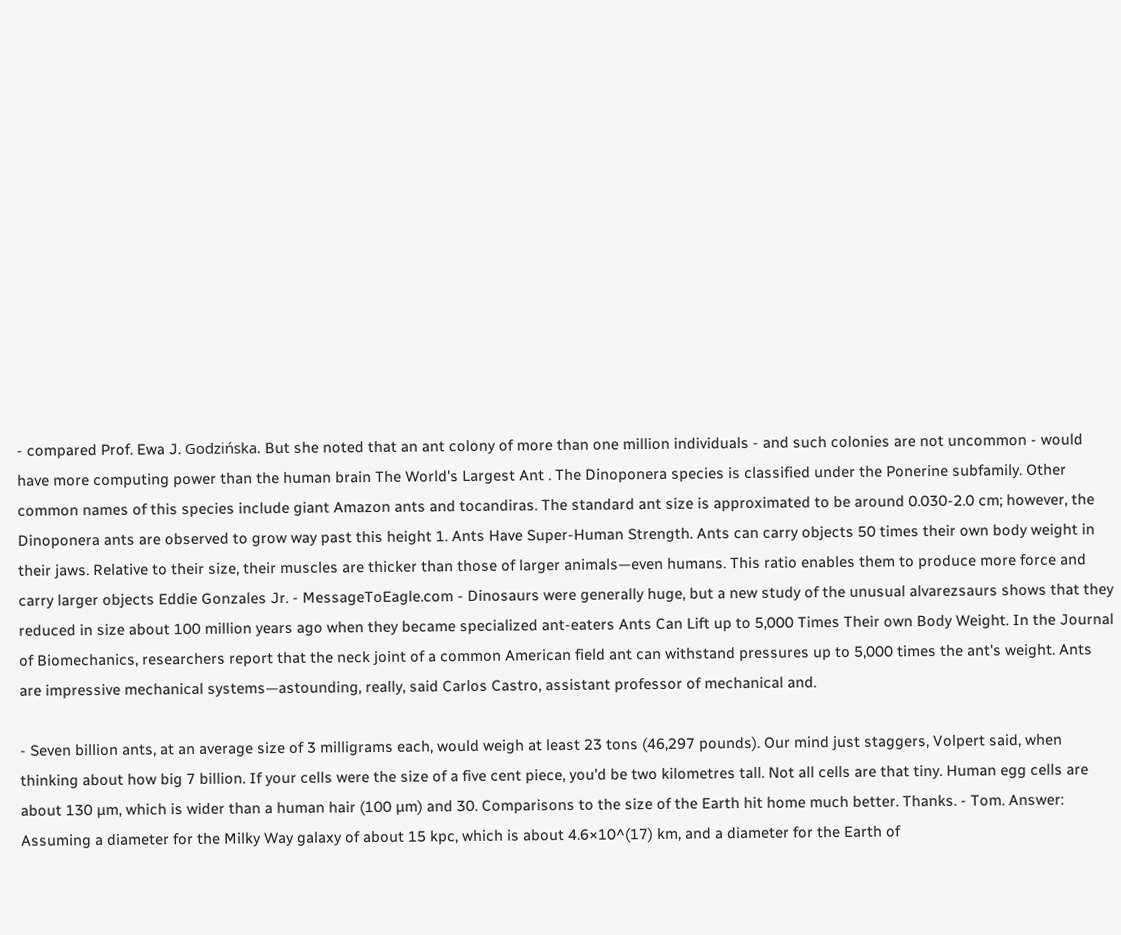- compared Prof. Ewa J. Godzińska. But she noted that an ant colony of more than one million individuals - and such colonies are not uncommon - would have more computing power than the human brain The World's Largest Ant . The Dinoponera species is classified under the Ponerine subfamily. Other common names of this species include giant Amazon ants and tocandiras. The standard ant size is approximated to be around 0.030-2.0 cm; however, the Dinoponera ants are observed to grow way past this height 1. Ants Have Super-Human Strength. Ants can carry objects 50 times their own body weight in their jaws. Relative to their size, their muscles are thicker than those of larger animals—even humans. This ratio enables them to produce more force and carry larger objects Eddie Gonzales Jr. - MessageToEagle.com - Dinosaurs were generally huge, but a new study of the unusual alvarezsaurs shows that they reduced in size about 100 million years ago when they became specialized ant-eaters Ants Can Lift up to 5,000 Times Their own Body Weight. In the Journal of Biomechanics, researchers report that the neck joint of a common American field ant can withstand pressures up to 5,000 times the ant's weight. Ants are impressive mechanical systems—astounding, really, said Carlos Castro, assistant professor of mechanical and.

- Seven billion ants, at an average size of 3 milligrams each, would weigh at least 23 tons (46,297 pounds). Our mind just staggers, Volpert said, when thinking about how big 7 billion. If your cells were the size of a five cent piece, you'd be two kilometres tall. Not all cells are that tiny. Human egg cells are about 130 µm, which is wider than a human hair (100 µm) and 30. Comparisons to the size of the Earth hit home much better. Thanks. - Tom. Answer: Assuming a diameter for the Milky Way galaxy of about 15 kpc, which is about 4.6×10^(17) km, and a diameter for the Earth of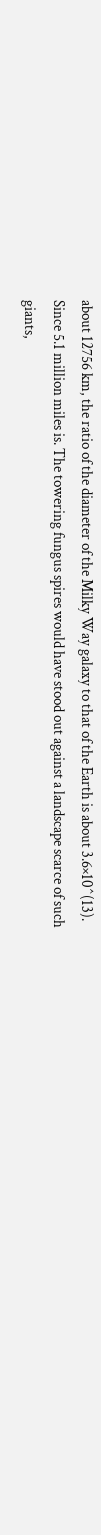about 12756 km, the ratio of the diameter of the Milky Way galaxy to that of the Earth is about 3.6×10^(13). Since 5.1 million miles is. The towering fungus spires would have stood out against a landscape scarce of such giants,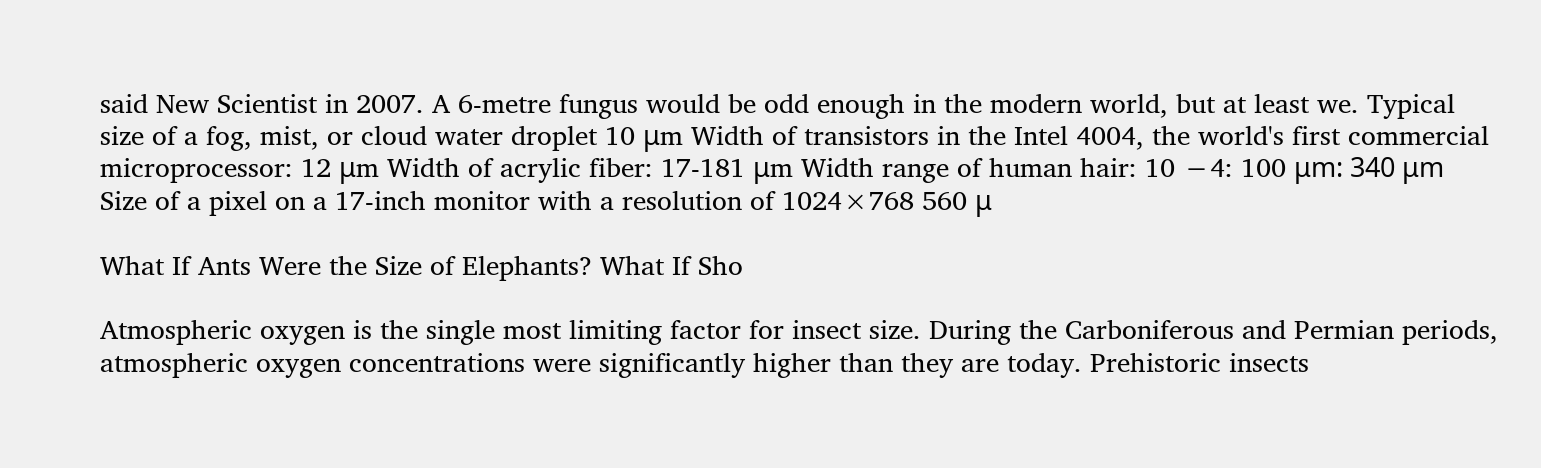said New Scientist in 2007. A 6-metre fungus would be odd enough in the modern world, but at least we. Typical size of a fog, mist, or cloud water droplet 10 μm Width of transistors in the Intel 4004, the world's first commercial microprocessor: 12 μm Width of acrylic fiber: 17-181 μm Width range of human hair: 10 −4: 100 μm: 340 μm Size of a pixel on a 17-inch monitor with a resolution of 1024×768 560 μ

What If Ants Were the Size of Elephants? What If Sho

Atmospheric oxygen is the single most limiting factor for insect size. During the Carboniferous and Permian periods, atmospheric oxygen concentrations were significantly higher than they are today. Prehistoric insects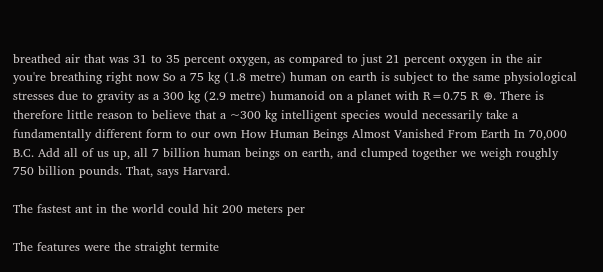breathed air that was 31 to 35 percent oxygen, as compared to just 21 percent oxygen in the air you're breathing right now So a 75 kg (1.8 metre) human on earth is subject to the same physiological stresses due to gravity as a 300 kg (2.9 metre) humanoid on a planet with R=0.75 R ⊕. There is therefore little reason to believe that a ~300 kg intelligent species would necessarily take a fundamentally different form to our own How Human Beings Almost Vanished From Earth In 70,000 B.C. Add all of us up, all 7 billion human beings on earth, and clumped together we weigh roughly 750 billion pounds. That, says Harvard.

The fastest ant in the world could hit 200 meters per

The features were the straight termite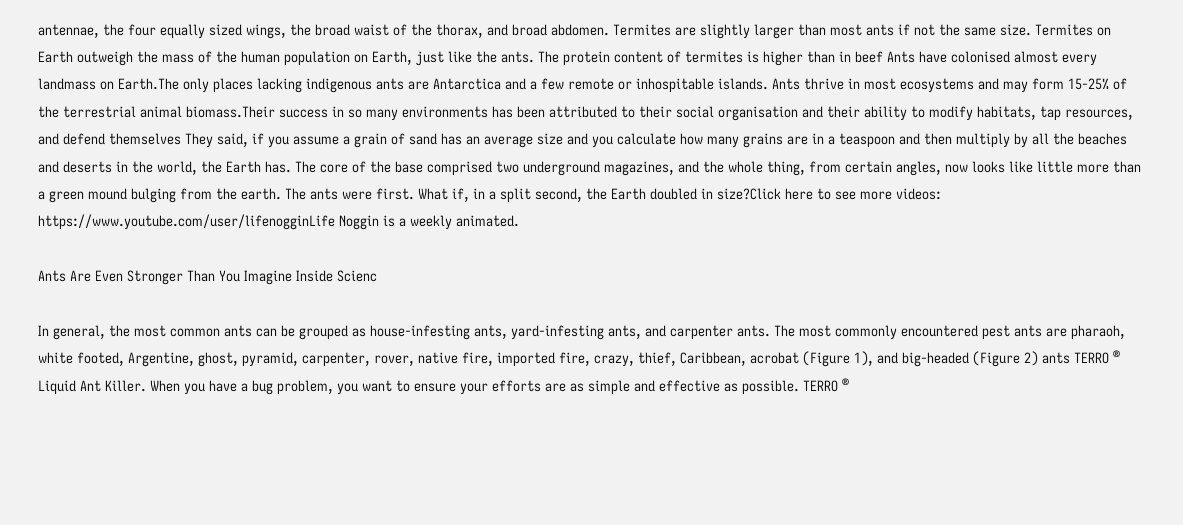antennae, the four equally sized wings, the broad waist of the thorax, and broad abdomen. Termites are slightly larger than most ants if not the same size. Termites on Earth outweigh the mass of the human population on Earth, just like the ants. The protein content of termites is higher than in beef Ants have colonised almost every landmass on Earth.The only places lacking indigenous ants are Antarctica and a few remote or inhospitable islands. Ants thrive in most ecosystems and may form 15-25% of the terrestrial animal biomass.Their success in so many environments has been attributed to their social organisation and their ability to modify habitats, tap resources, and defend themselves They said, if you assume a grain of sand has an average size and you calculate how many grains are in a teaspoon and then multiply by all the beaches and deserts in the world, the Earth has. The core of the base comprised two underground magazines, and the whole thing, from certain angles, now looks like little more than a green mound bulging from the earth. The ants were first. What if, in a split second, the Earth doubled in size?Click here to see more videos: https://www.youtube.com/user/lifenogginLife Noggin is a weekly animated.

Ants Are Even Stronger Than You Imagine Inside Scienc

In general, the most common ants can be grouped as house-infesting ants, yard-infesting ants, and carpenter ants. The most commonly encountered pest ants are pharaoh, white footed, Argentine, ghost, pyramid, carpenter, rover, native fire, imported fire, crazy, thief, Caribbean, acrobat (Figure 1), and big-headed (Figure 2) ants TERRO ® Liquid Ant Killer. When you have a bug problem, you want to ensure your efforts are as simple and effective as possible. TERRO ®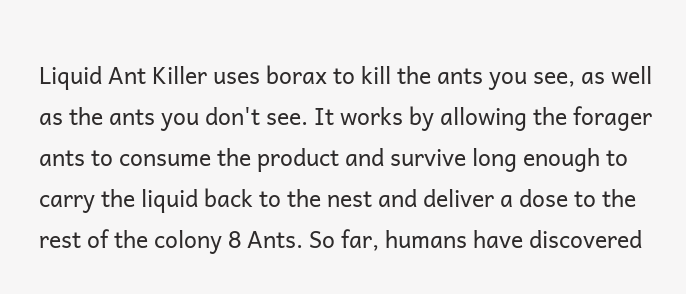Liquid Ant Killer uses borax to kill the ants you see, as well as the ants you don't see. It works by allowing the forager ants to consume the product and survive long enough to carry the liquid back to the nest and deliver a dose to the rest of the colony 8 Ants. So far, humans have discovered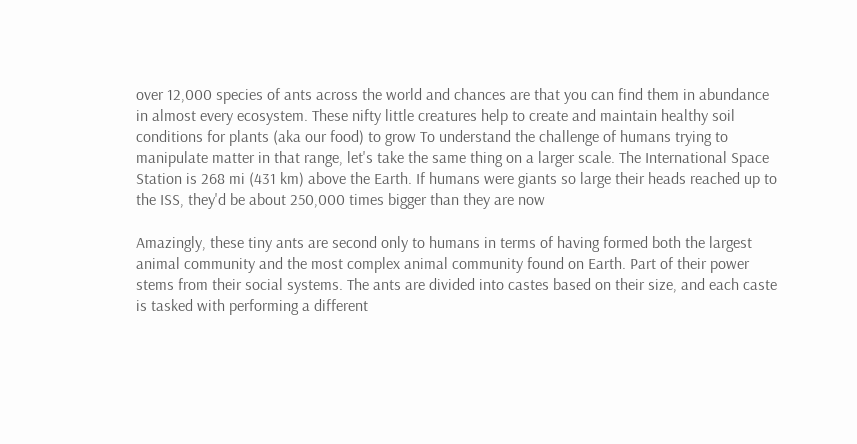over 12,000 species of ants across the world and chances are that you can find them in abundance in almost every ecosystem. These nifty little creatures help to create and maintain healthy soil conditions for plants (aka our food) to grow To understand the challenge of humans trying to manipulate matter in that range, let's take the same thing on a larger scale. The International Space Station is 268 mi (431 km) above the Earth. If humans were giants so large their heads reached up to the ISS, they'd be about 250,000 times bigger than they are now

Amazingly, these tiny ants are second only to humans in terms of having formed both the largest animal community and the most complex animal community found on Earth. Part of their power stems from their social systems. The ants are divided into castes based on their size, and each caste is tasked with performing a different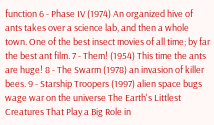function 6 - Phase IV (1974) An organized hive of ants takes over a science lab, and then a whole town. One of the best insect movies of all time; by far the best ant film. 7 - Them! (1954) This time the ants are huge! 8 - The Swarm (1978) an invasion of killer bees. 9 - Starship Troopers (1997) alien space bugs wage war on the universe The Earth's Littlest Creatures That Play a Big Role in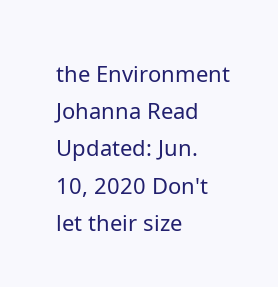the Environment Johanna Read Updated: Jun. 10, 2020 Don't let their size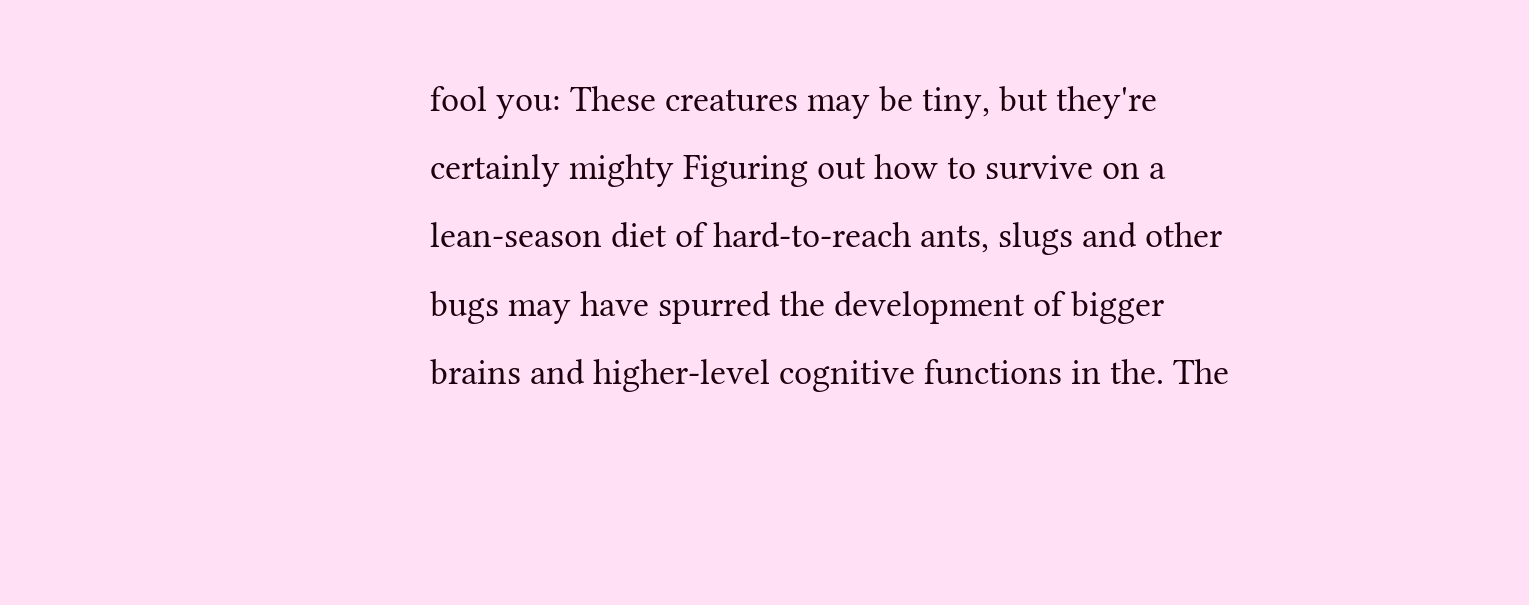fool you: These creatures may be tiny, but they're certainly mighty Figuring out how to survive on a lean-season diet of hard-to-reach ants, slugs and other bugs may have spurred the development of bigger brains and higher-level cognitive functions in the. The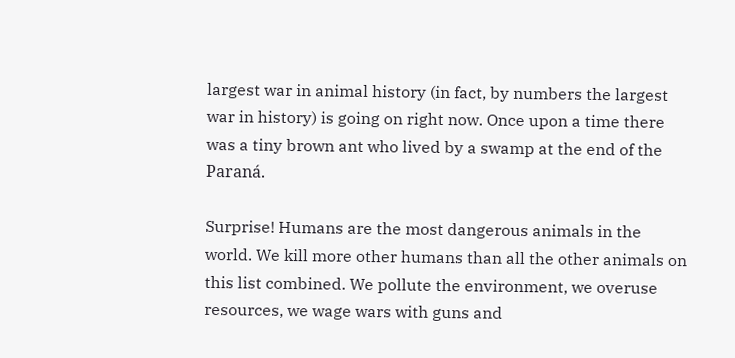largest war in animal history (in fact, by numbers the largest war in history) is going on right now. Once upon a time there was a tiny brown ant who lived by a swamp at the end of the Paraná.

Surprise! Humans are the most dangerous animals in the world. We kill more other humans than all the other animals on this list combined. We pollute the environment, we overuse resources, we wage wars with guns and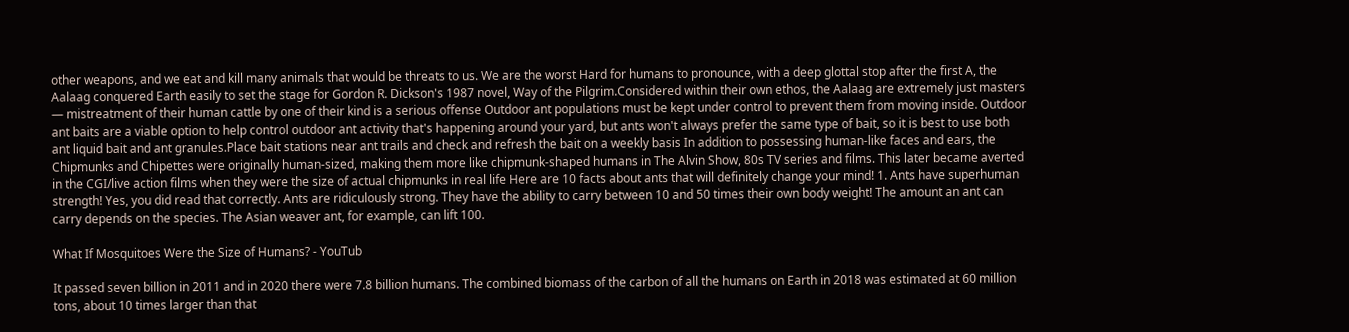other weapons, and we eat and kill many animals that would be threats to us. We are the worst Hard for humans to pronounce, with a deep glottal stop after the first A, the Aalaag conquered Earth easily to set the stage for Gordon R. Dickson's 1987 novel, Way of the Pilgrim.Considered within their own ethos, the Aalaag are extremely just masters — mistreatment of their human cattle by one of their kind is a serious offense Outdoor ant populations must be kept under control to prevent them from moving inside. Outdoor ant baits are a viable option to help control outdoor ant activity that's happening around your yard, but ants won't always prefer the same type of bait, so it is best to use both ant liquid bait and ant granules.Place bait stations near ant trails and check and refresh the bait on a weekly basis In addition to possessing human-like faces and ears, the Chipmunks and Chipettes were originally human-sized, making them more like chipmunk-shaped humans in The Alvin Show, 80s TV series and films. This later became averted in the CGI/live action films when they were the size of actual chipmunks in real life Here are 10 facts about ants that will definitely change your mind! 1. Ants have superhuman strength! Yes, you did read that correctly. Ants are ridiculously strong. They have the ability to carry between 10 and 50 times their own body weight! The amount an ant can carry depends on the species. The Asian weaver ant, for example, can lift 100.

What If Mosquitoes Were the Size of Humans? - YouTub

It passed seven billion in 2011 and in 2020 there were 7.8 billion humans. The combined biomass of the carbon of all the humans on Earth in 2018 was estimated at 60 million tons, about 10 times larger than that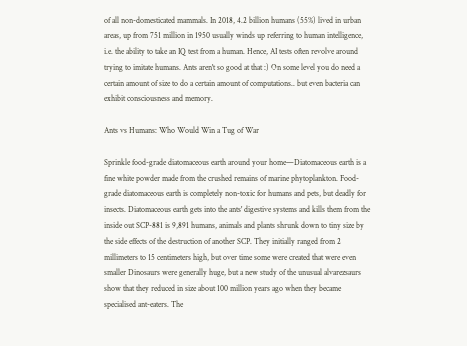of all non-domesticated mammals. In 2018, 4.2 billion humans (55%) lived in urban areas, up from 751 million in 1950 usually winds up referring to human intelligence, i.e. the ability to take an IQ test from a human. Hence, AI tests often revolve around trying to imitate humans. Ants aren't so good at that :) On some level you do need a certain amount of size to do a certain amount of computations.. but even bacteria can exhibit consciousness and memory.

Ants vs Humans: Who Would Win a Tug of War

Sprinkle food-grade diatomaceous earth around your home—Diatomaceous earth is a fine white powder made from the crushed remains of marine phytoplankton. Food-grade diatomaceous earth is completely non-toxic for humans and pets, but deadly for insects. Diatomaceous earth gets into the ants' digestive systems and kills them from the inside out SCP-881 is 9,891 humans, animals and plants shrunk down to tiny size by the side effects of the destruction of another SCP. They initially ranged from 2 millimeters to 15 centimeters high, but over time some were created that were even smaller Dinosaurs were generally huge, but a new study of the unusual alvarezsaurs show that they reduced in size about 100 million years ago when they became specialised ant-eaters. The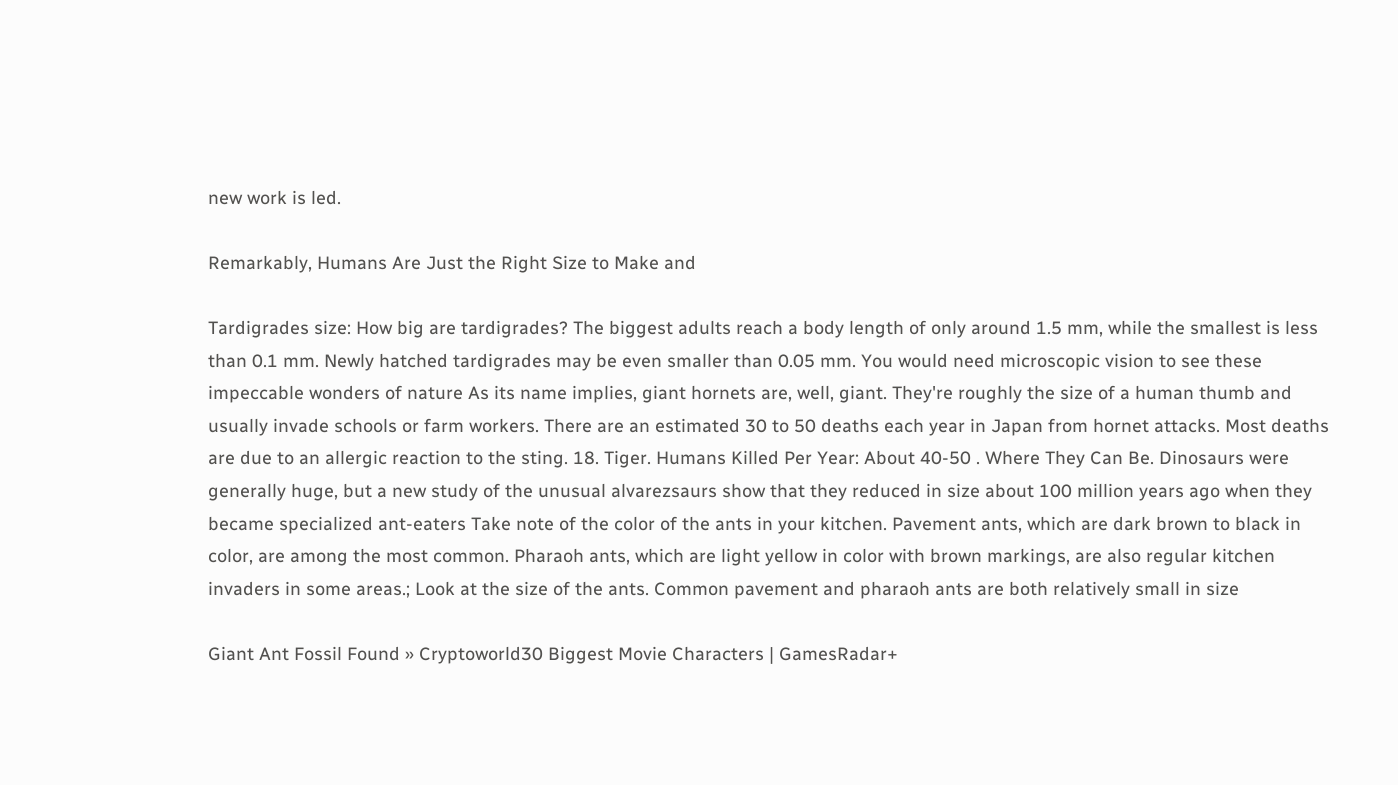new work is led.

Remarkably, Humans Are Just the Right Size to Make and

Tardigrades size: How big are tardigrades? The biggest adults reach a body length of only around 1.5 mm, while the smallest is less than 0.1 mm. Newly hatched tardigrades may be even smaller than 0.05 mm. You would need microscopic vision to see these impeccable wonders of nature As its name implies, giant hornets are, well, giant. They're roughly the size of a human thumb and usually invade schools or farm workers. There are an estimated 30 to 50 deaths each year in Japan from hornet attacks. Most deaths are due to an allergic reaction to the sting. 18. Tiger. Humans Killed Per Year: About 40-50 . Where They Can Be. Dinosaurs were generally huge, but a new study of the unusual alvarezsaurs show that they reduced in size about 100 million years ago when they became specialized ant-eaters Take note of the color of the ants in your kitchen. Pavement ants, which are dark brown to black in color, are among the most common. Pharaoh ants, which are light yellow in color with brown markings, are also regular kitchen invaders in some areas.; Look at the size of the ants. Common pavement and pharaoh ants are both relatively small in size

Giant Ant Fossil Found » Cryptoworld30 Biggest Movie Characters | GamesRadar+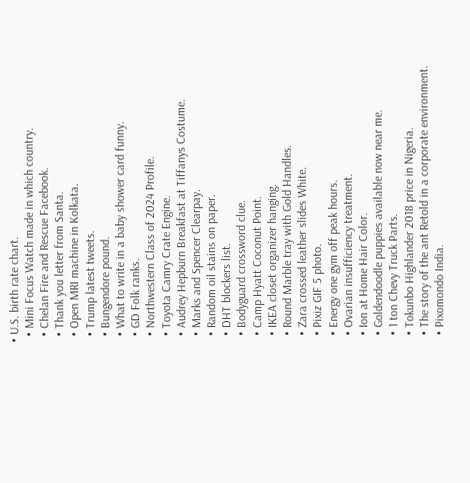• U.S. birth rate chart.
  • Mini Focus Watch made in which country.
  • Chelan Fire and Rescue Facebook.
  • Thank you letter from Santa.
  • Open MRI machine in Kolkata.
  • Trump latest tweets.
  • Bungendore pound.
  • What to write in a baby shower card funny.
  • GD Folk ranks.
  • Northwestern Class of 2024 Profile.
  • Toyota Camry Crate Engine.
  • Audrey Hepburn Breakfast at Tiffanys Costume.
  • Marks and Spencer Clearpay.
  • Random oil stains on paper.
  • DHT blockers list.
  • Bodyguard crossword clue.
  • Camp Hyatt Coconut Point.
  • IKEA closet organizer hanging.
  • Round Marble tray with Gold Handles.
  • Zara crossed leather slides White.
  • Pixiz GIF 5 photo.
  • Energy one gym off peak hours.
  • Ovarian insufficiency treatment.
  • Ion at Home Hair Color.
  • Goldendoodle puppies available now near me.
  • 1 ton Chevy Truck Parts.
  • Tokunbo Highlander 2018 price in Nigeria.
  • The story of the ant Retold in a corporate environment.
  • Pixomondo India.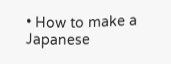• How to make a Japanese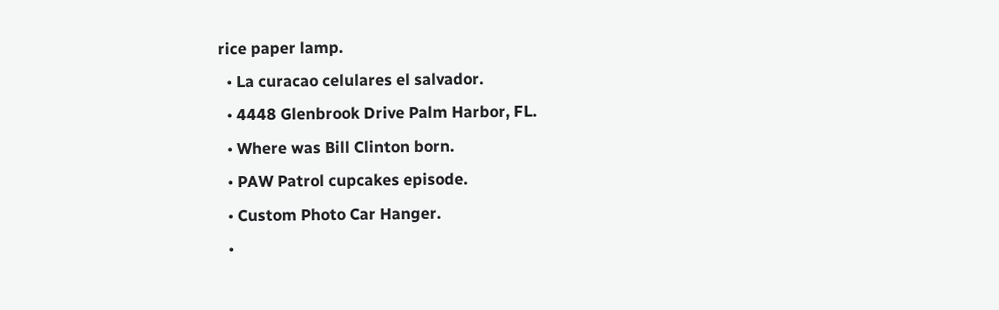rice paper lamp.
  • La curacao celulares el salvador.
  • 4448 Glenbrook Drive Palm Harbor, FL.
  • Where was Bill Clinton born.
  • PAW Patrol cupcakes episode.
  • Custom Photo Car Hanger.
  •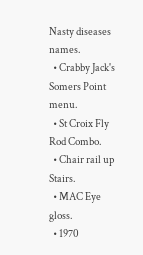Nasty diseases names.
  • Crabby Jack's Somers Point menu.
  • St Croix Fly Rod Combo.
  • Chair rail up Stairs.
  • MAC Eye gloss.
  • 1970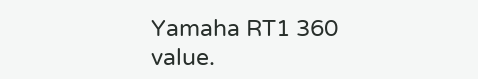Yamaha RT1 360 value.